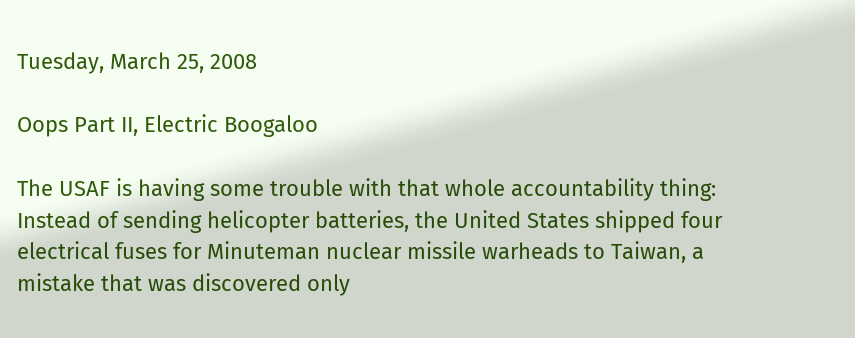Tuesday, March 25, 2008

Oops Part II, Electric Boogaloo

The USAF is having some trouble with that whole accountability thing:
Instead of sending helicopter batteries, the United States shipped four electrical fuses for Minuteman nuclear missile warheads to Taiwan, a mistake that was discovered only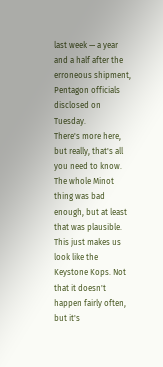last week — a year and a half after the erroneous shipment, Pentagon officials disclosed on Tuesday.
There's more here, but really, that's all you need to know. The whole Minot thing was bad enough, but at least that was plausible. This just makes us look like the Keystone Kops. Not that it doesn't happen fairly often, but it's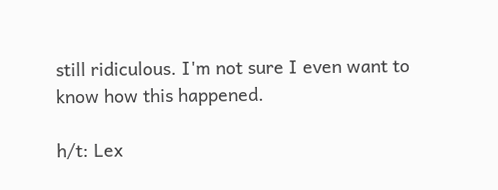still ridiculous. I'm not sure I even want to know how this happened.

h/t: Lex